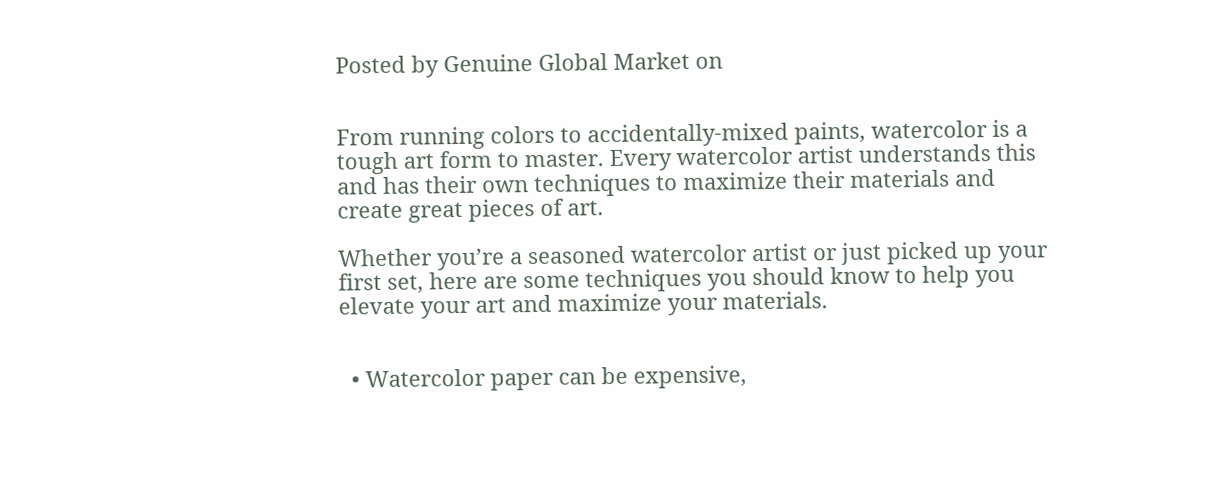Posted by Genuine Global Market on


From running colors to accidentally-mixed paints, watercolor is a tough art form to master. Every watercolor artist understands this and has their own techniques to maximize their materials and create great pieces of art.

Whether you’re a seasoned watercolor artist or just picked up your first set, here are some techniques you should know to help you elevate your art and maximize your materials.


  • Watercolor paper can be expensive,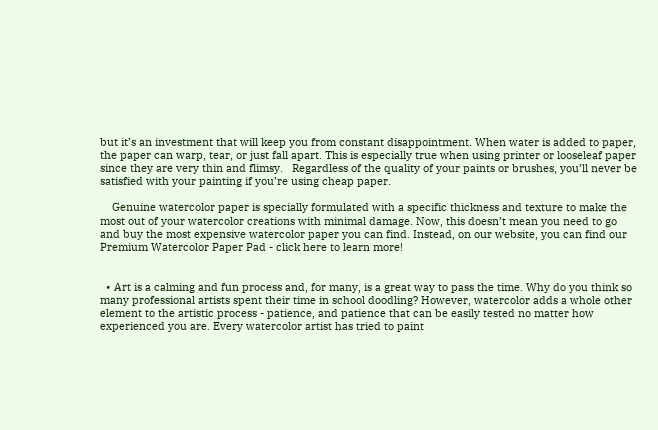but it’s an investment that will keep you from constant disappointment. When water is added to paper, the paper can warp, tear, or just fall apart. This is especially true when using printer or looseleaf paper since they are very thin and flimsy.   Regardless of the quality of your paints or brushes, you’ll never be satisfied with your painting if you’re using cheap paper.

    Genuine watercolor paper is specially formulated with a specific thickness and texture to make the most out of your watercolor creations with minimal damage. Now, this doesn’t mean you need to go and buy the most expensive watercolor paper you can find. Instead, on our website, you can find our Premium Watercolor Paper Pad - click here to learn more!


  • Art is a calming and fun process and, for many, is a great way to pass the time. Why do you think so many professional artists spent their time in school doodling? However, watercolor adds a whole other element to the artistic process - patience, and patience that can be easily tested no matter how experienced you are. Every watercolor artist has tried to paint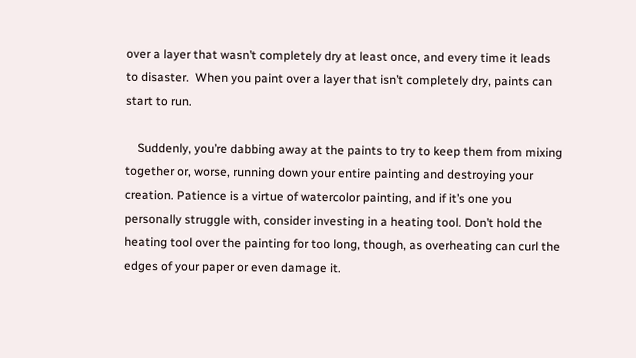over a layer that wasn’t completely dry at least once, and every time it leads to disaster.  When you paint over a layer that isn’t completely dry, paints can start to run.

    Suddenly, you’re dabbing away at the paints to try to keep them from mixing together or, worse, running down your entire painting and destroying your creation. Patience is a virtue of watercolor painting, and if it’s one you personally struggle with, consider investing in a heating tool. Don’t hold the heating tool over the painting for too long, though, as overheating can curl the edges of your paper or even damage it.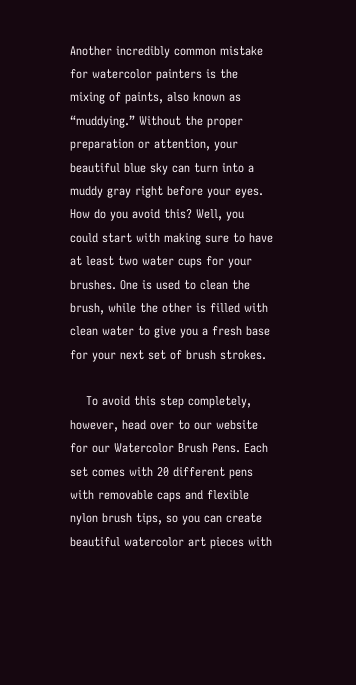Another incredibly common mistake for watercolor painters is the mixing of paints, also known as “muddying.” Without the proper preparation or attention, your beautiful blue sky can turn into a muddy gray right before your eyes. How do you avoid this? Well, you could start with making sure to have at least two water cups for your brushes. One is used to clean the brush, while the other is filled with clean water to give you a fresh base for your next set of brush strokes.

    To avoid this step completely, however, head over to our website for our Watercolor Brush Pens. Each set comes with 20 different pens with removable caps and flexible nylon brush tips, so you can create beautiful watercolor art pieces with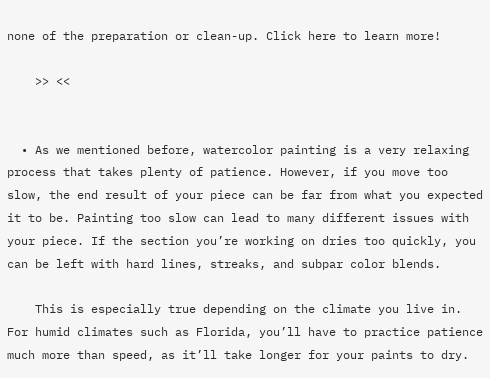none of the preparation or clean-up. Click here to learn more!

    >> <<


  • As we mentioned before, watercolor painting is a very relaxing process that takes plenty of patience. However, if you move too slow, the end result of your piece can be far from what you expected it to be. Painting too slow can lead to many different issues with your piece. If the section you’re working on dries too quickly, you can be left with hard lines, streaks, and subpar color blends.

    This is especially true depending on the climate you live in. For humid climates such as Florida, you’ll have to practice patience much more than speed, as it’ll take longer for your paints to dry.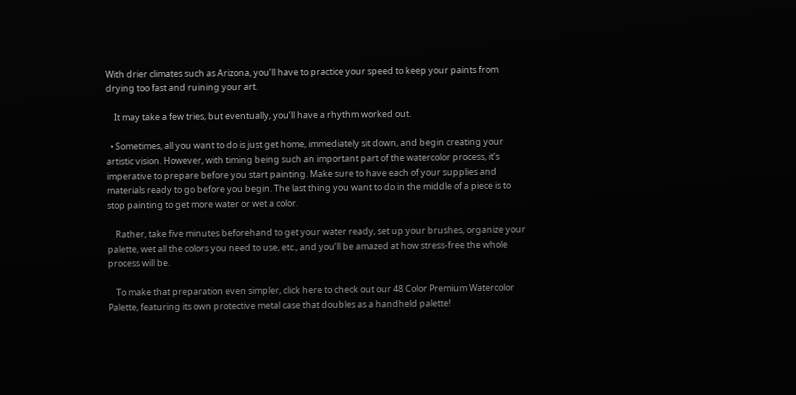With drier climates such as Arizona, you’ll have to practice your speed to keep your paints from drying too fast and ruining your art.

    It may take a few tries, but eventually, you’ll have a rhythm worked out.

  • Sometimes, all you want to do is just get home, immediately sit down, and begin creating your artistic vision. However, with timing being such an important part of the watercolor process, it’s imperative to prepare before you start painting. Make sure to have each of your supplies and materials ready to go before you begin. The last thing you want to do in the middle of a piece is to stop painting to get more water or wet a color.

    Rather, take five minutes beforehand to get your water ready, set up your brushes, organize your palette, wet all the colors you need to use, etc., and you’ll be amazed at how stress-free the whole process will be.

    To make that preparation even simpler, click here to check out our 48 Color Premium Watercolor Palette, featuring its own protective metal case that doubles as a handheld palette!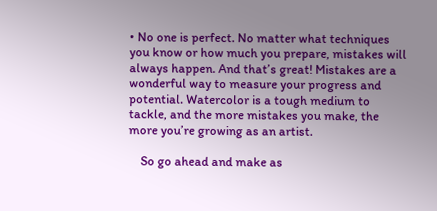• No one is perfect. No matter what techniques you know or how much you prepare, mistakes will always happen. And that’s great! Mistakes are a wonderful way to measure your progress and potential. Watercolor is a tough medium to tackle, and the more mistakes you make, the more you’re growing as an artist.

    So go ahead and make as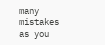many mistakes as you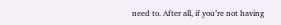need to. After all, if you’re not having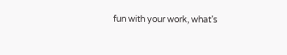fun with your work, what’s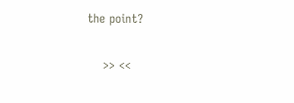the point?

    >> <<